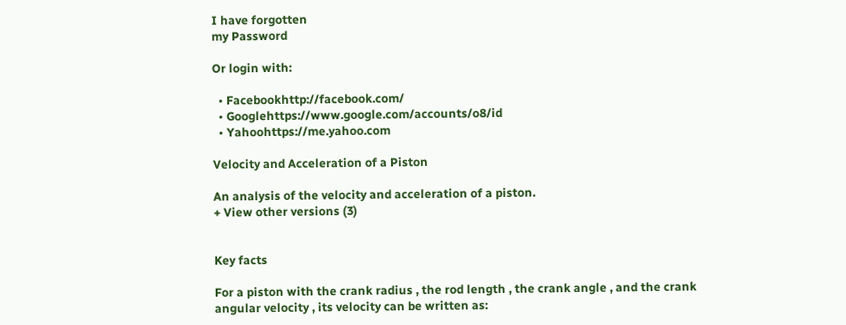I have forgotten
my Password

Or login with:

  • Facebookhttp://facebook.com/
  • Googlehttps://www.google.com/accounts/o8/id
  • Yahoohttps://me.yahoo.com

Velocity and Acceleration of a Piston

An analysis of the velocity and acceleration of a piston.
+ View other versions (3)


Key facts

For a piston with the crank radius , the rod length , the crank angle , and the crank angular velocity , its velocity can be written as: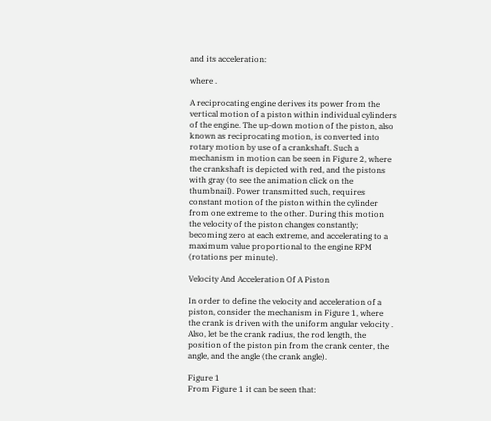and its acceleration:

where .

A reciprocating engine derives its power from the vertical motion of a piston within individual cylinders of the engine. The up-down motion of the piston, also known as reciprocating motion, is converted into rotary motion by use of a crankshaft. Such a mechanism in motion can be seen in Figure 2, where the crankshaft is depicted with red, and the pistons with gray (to see the animation click on the thumbnail). Power transmitted such, requires constant motion of the piston within the cylinder from one extreme to the other. During this motion the velocity of the piston changes constantly; becoming zero at each extreme, and accelerating to a maximum value proportional to the engine RPM (rotations per minute).

Velocity And Acceleration Of A Piston

In order to define the velocity and acceleration of a piston, consider the mechanism in Figure 1, where the crank is driven with the uniform angular velocity .
Also, let be the crank radius, the rod length, the position of the piston pin from the crank center, the angle, and the angle (the crank angle).

Figure 1
From Figure 1 it can be seen that: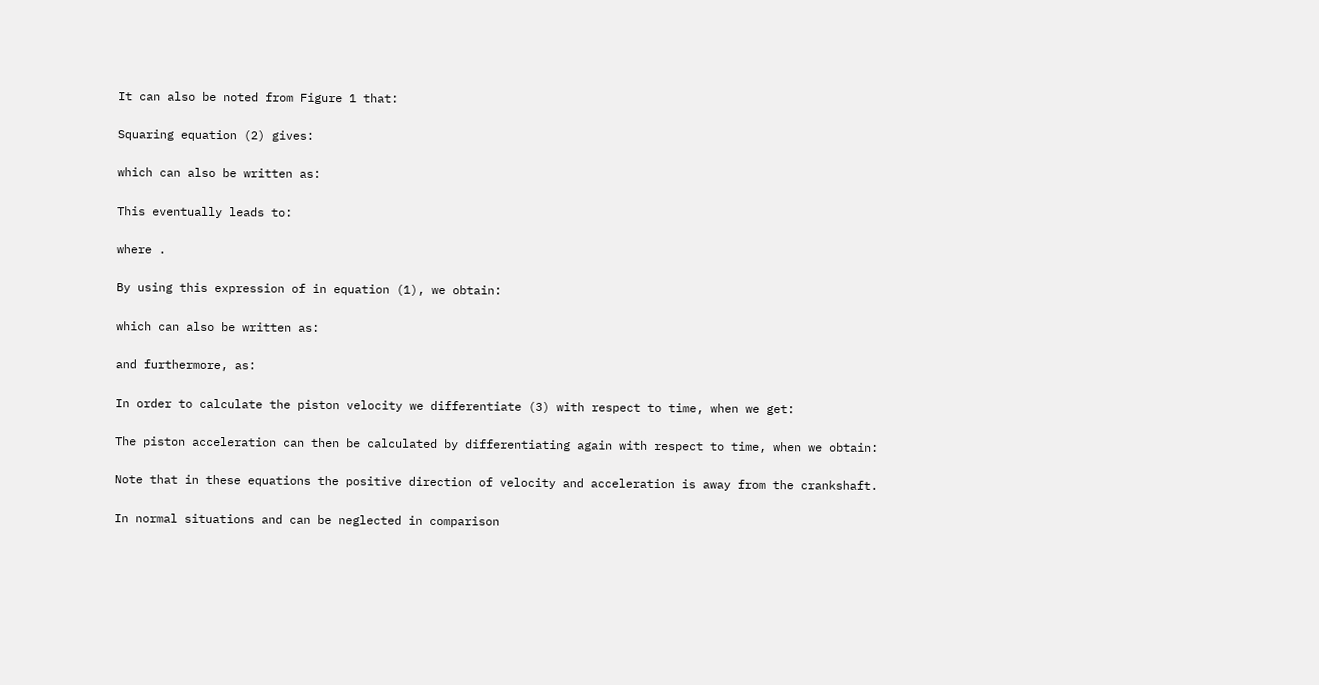It can also be noted from Figure 1 that:

Squaring equation (2) gives:

which can also be written as:

This eventually leads to:

where .

By using this expression of in equation (1), we obtain:

which can also be written as:

and furthermore, as:

In order to calculate the piston velocity we differentiate (3) with respect to time, when we get:

The piston acceleration can then be calculated by differentiating again with respect to time, when we obtain:

Note that in these equations the positive direction of velocity and acceleration is away from the crankshaft.

In normal situations and can be neglected in comparison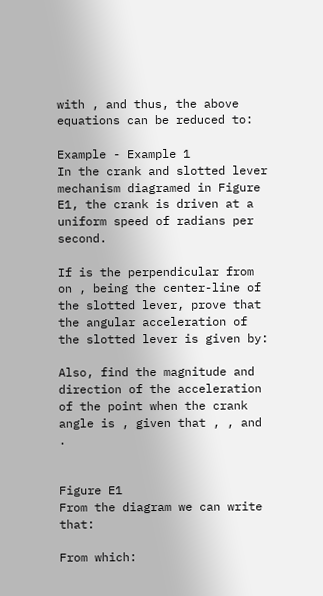with , and thus, the above equations can be reduced to:

Example - Example 1
In the crank and slotted lever mechanism diagramed in Figure E1, the crank is driven at a uniform speed of radians per second.

If is the perpendicular from on , being the center-line of the slotted lever, prove that the angular acceleration of the slotted lever is given by:

Also, find the magnitude and direction of the acceleration of the point when the crank angle is , given that , , and .


Figure E1
From the diagram we can write that:

From which: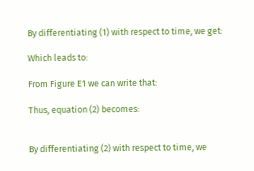By differentiating (1) with respect to time, we get:

Which leads to:

From Figure E1 we can write that:

Thus, equation (2) becomes:


By differentiating (2) with respect to time, we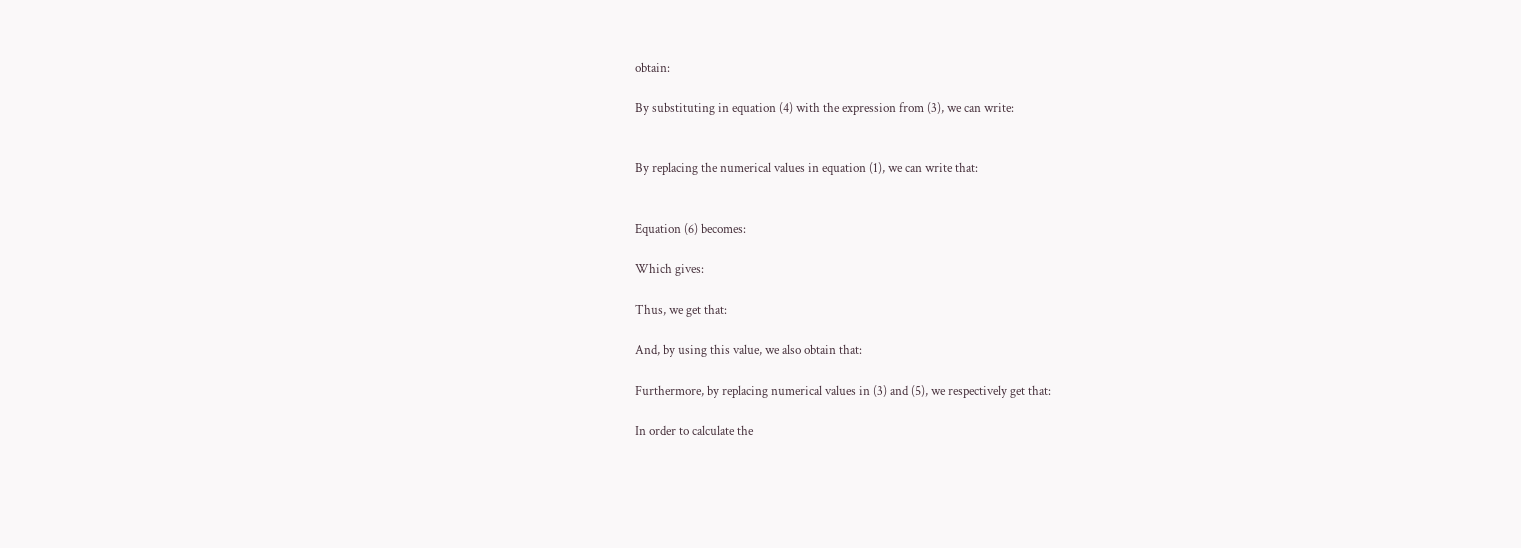obtain:

By substituting in equation (4) with the expression from (3), we can write:


By replacing the numerical values in equation (1), we can write that:


Equation (6) becomes:

Which gives:

Thus, we get that:

And, by using this value, we also obtain that:

Furthermore, by replacing numerical values in (3) and (5), we respectively get that:

In order to calculate the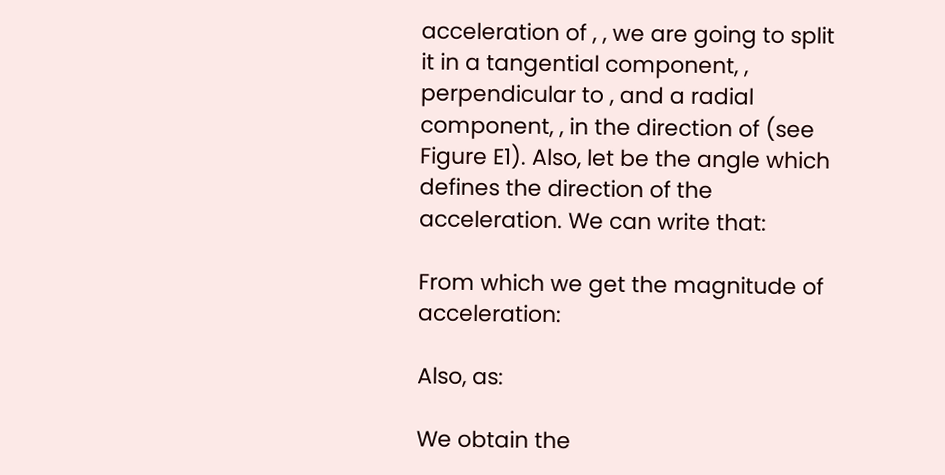acceleration of , , we are going to split it in a tangential component, , perpendicular to , and a radial component, , in the direction of (see Figure E1). Also, let be the angle which defines the direction of the acceleration. We can write that:

From which we get the magnitude of acceleration:

Also, as:

We obtain the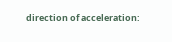direction of acceleration: